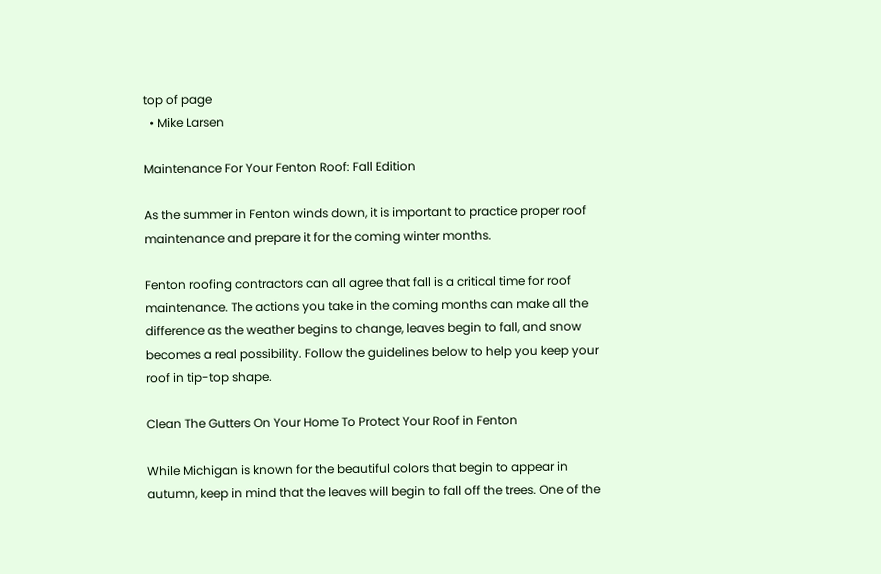top of page
  • Mike Larsen

Maintenance For Your Fenton Roof: Fall Edition

As the summer in Fenton winds down, it is important to practice proper roof maintenance and prepare it for the coming winter months.

Fenton roofing contractors can all agree that fall is a critical time for roof maintenance. The actions you take in the coming months can make all the difference as the weather begins to change, leaves begin to fall, and snow becomes a real possibility. Follow the guidelines below to help you keep your roof in tip-top shape.

Clean The Gutters On Your Home To Protect Your Roof in Fenton

While Michigan is known for the beautiful colors that begin to appear in autumn, keep in mind that the leaves will begin to fall off the trees. One of the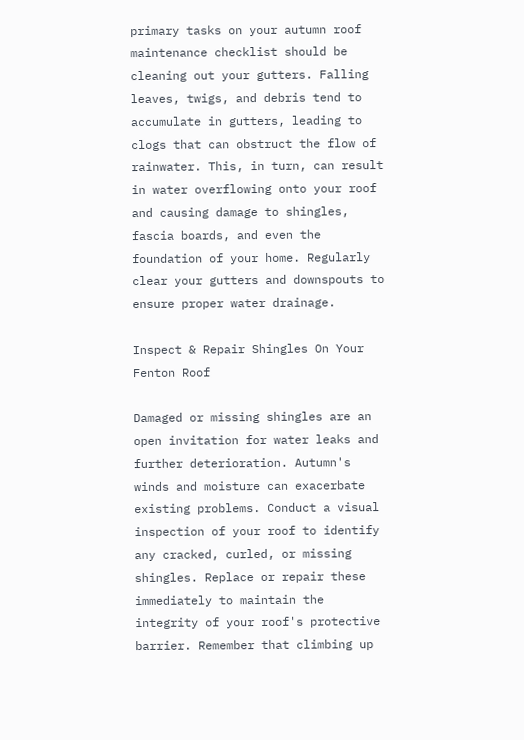primary tasks on your autumn roof maintenance checklist should be cleaning out your gutters. Falling leaves, twigs, and debris tend to accumulate in gutters, leading to clogs that can obstruct the flow of rainwater. This, in turn, can result in water overflowing onto your roof and causing damage to shingles, fascia boards, and even the foundation of your home. Regularly clear your gutters and downspouts to ensure proper water drainage.

Inspect & Repair Shingles On Your Fenton Roof

Damaged or missing shingles are an open invitation for water leaks and further deterioration. Autumn's winds and moisture can exacerbate existing problems. Conduct a visual inspection of your roof to identify any cracked, curled, or missing shingles. Replace or repair these immediately to maintain the integrity of your roof's protective barrier. Remember that climbing up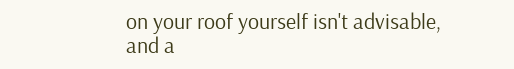on your roof yourself isn't advisable, and a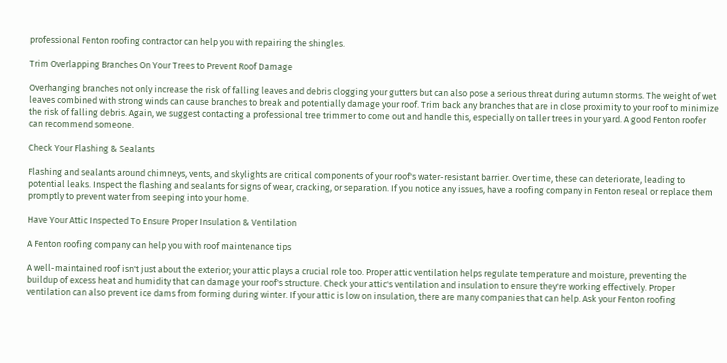professional Fenton roofing contractor can help you with repairing the shingles.

Trim Overlapping Branches On Your Trees to Prevent Roof Damage

Overhanging branches not only increase the risk of falling leaves and debris clogging your gutters but can also pose a serious threat during autumn storms. The weight of wet leaves combined with strong winds can cause branches to break and potentially damage your roof. Trim back any branches that are in close proximity to your roof to minimize the risk of falling debris. Again, we suggest contacting a professional tree trimmer to come out and handle this, especially on taller trees in your yard. A good Fenton roofer can recommend someone.

Check Your Flashing & Sealants

Flashing and sealants around chimneys, vents, and skylights are critical components of your roof's water-resistant barrier. Over time, these can deteriorate, leading to potential leaks. Inspect the flashing and sealants for signs of wear, cracking, or separation. If you notice any issues, have a roofing company in Fenton reseal or replace them promptly to prevent water from seeping into your home.

Have Your Attic Inspected To Ensure Proper Insulation & Ventilation

A Fenton roofing company can help you with roof maintenance tips

A well-maintained roof isn't just about the exterior; your attic plays a crucial role too. Proper attic ventilation helps regulate temperature and moisture, preventing the buildup of excess heat and humidity that can damage your roof's structure. Check your attic's ventilation and insulation to ensure they're working effectively. Proper ventilation can also prevent ice dams from forming during winter. If your attic is low on insulation, there are many companies that can help. Ask your Fenton roofing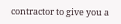contractor to give you a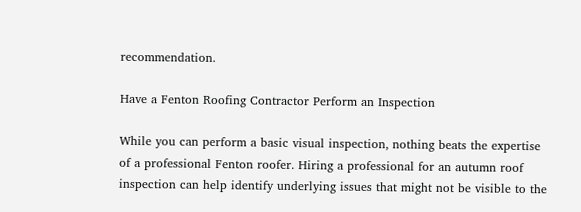recommendation.

Have a Fenton Roofing Contractor Perform an Inspection

While you can perform a basic visual inspection, nothing beats the expertise of a professional Fenton roofer. Hiring a professional for an autumn roof inspection can help identify underlying issues that might not be visible to the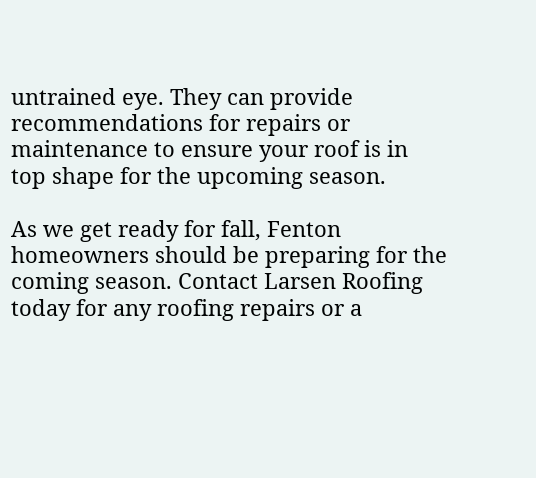untrained eye. They can provide recommendations for repairs or maintenance to ensure your roof is in top shape for the upcoming season.

As we get ready for fall, Fenton homeowners should be preparing for the coming season. Contact Larsen Roofing today for any roofing repairs or a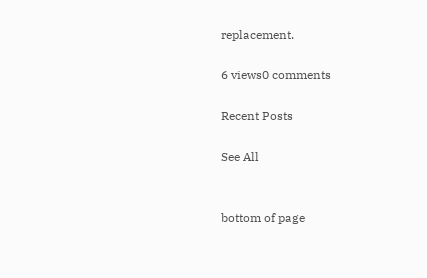replacement.

6 views0 comments

Recent Posts

See All


bottom of page